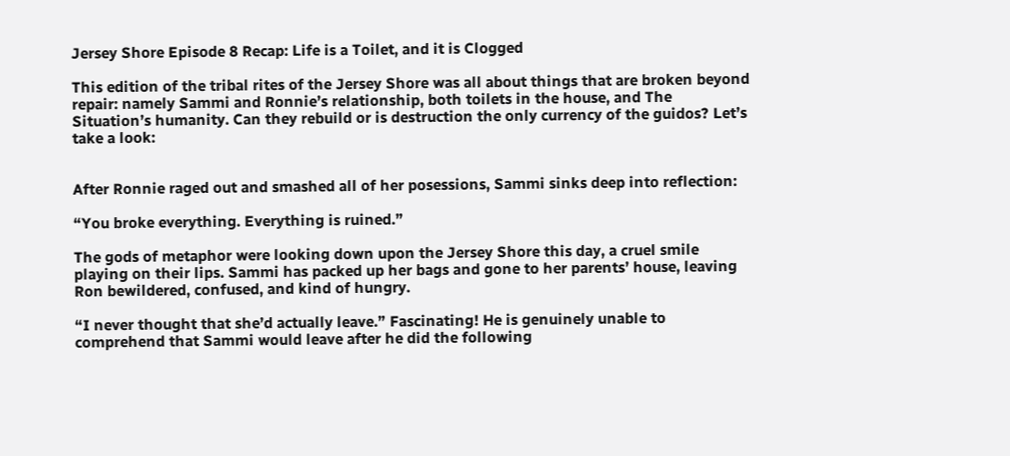Jersey Shore Episode 8 Recap: Life is a Toilet, and it is Clogged

This edition of the tribal rites of the Jersey Shore was all about things that are broken beyond repair: namely Sammi and Ronnie’s relationship, both toilets in the house, and The Situation’s humanity. Can they rebuild or is destruction the only currency of the guidos? Let’s take a look:


After Ronnie raged out and smashed all of her posessions, Sammi sinks deep into reflection:

“You broke everything. Everything is ruined.”

The gods of metaphor were looking down upon the Jersey Shore this day, a cruel smile playing on their lips. Sammi has packed up her bags and gone to her parents’ house, leaving Ron bewildered, confused, and kind of hungry.

“I never thought that she’d actually leave.” Fascinating! He is genuinely unable to comprehend that Sammi would leave after he did the following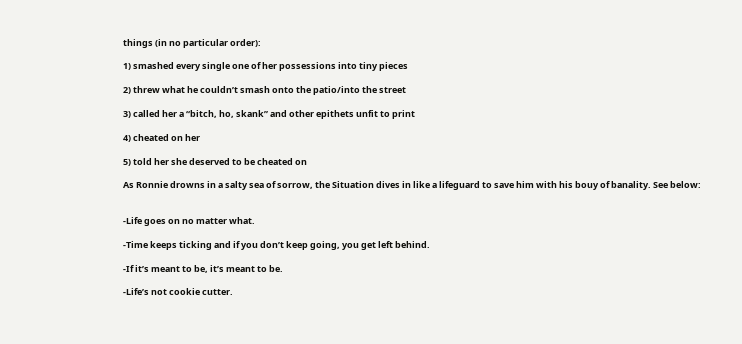things (in no particular order):

1) smashed every single one of her possessions into tiny pieces

2) threw what he couldn’t smash onto the patio/into the street

3) called her a “bitch, ho, skank” and other epithets unfit to print

4) cheated on her

5) told her she deserved to be cheated on

As Ronnie drowns in a salty sea of sorrow, the Situation dives in like a lifeguard to save him with his bouy of banality. See below:


-Life goes on no matter what.

-Time keeps ticking and if you don’t keep going, you get left behind.

-If it’s meant to be, it’s meant to be.

-Life’s not cookie cutter.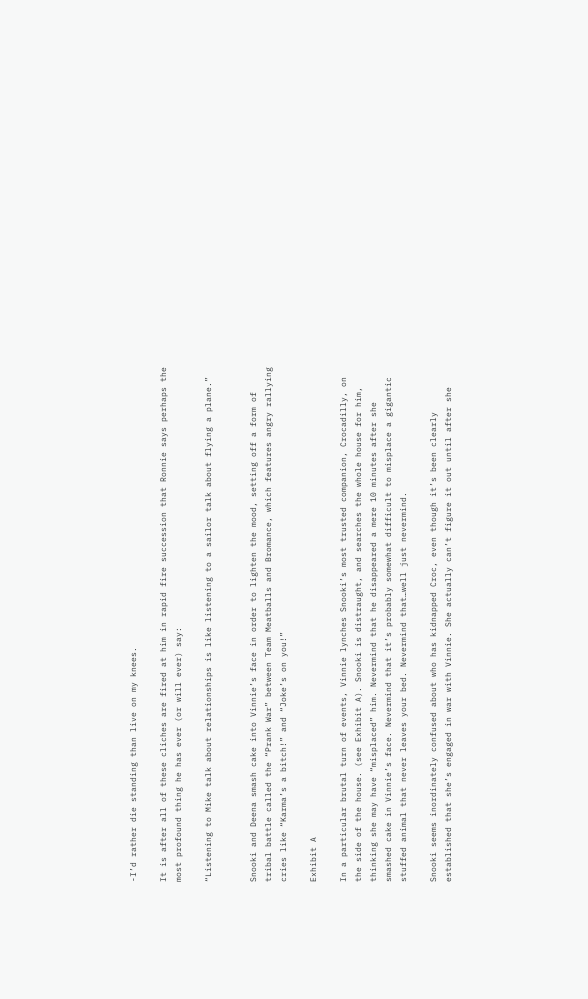-I’d rather die standing than live on my knees.

It is after all of these cliches are fired at him in rapid fire succession that Ronnie says perhaps the most profound thing he has ever (or will ever) say:

“Listening to Mike talk about relationships is like listening to a sailor talk about flying a plane.”


Snooki and Deena smash cake into Vinnie’s face in order to lighten the mood, setting off a form of tribal battle called the “Prank War” between Team Meatballs and Bromance, which features angry rallying cries like “Karma’s a bitch!” and “Joke’s on you!”

Exhibit A

In a particular brutal turn of events, Vinnie lynches Snooki’s most trusted companion, Crocadilly, on the side of the house. (see Exhibit A). Snooki is distraught, and searches the whole house for him, thinking she may have “misplaced” him. Nevermind that he disappeared a mere 10 minutes after she smashed cake in Vinnie’s face. Nevermind that it’s probably somewhat difficult to misplace a gigantic stuffed animal that never leaves your bed. Nevermind that…well just nevermind.

Snooki seems inordinately confused about who has kidnapped Croc, even though it’s been clearly established that she’s engaged in war with Vinnie. She actually can’t figure it out until after she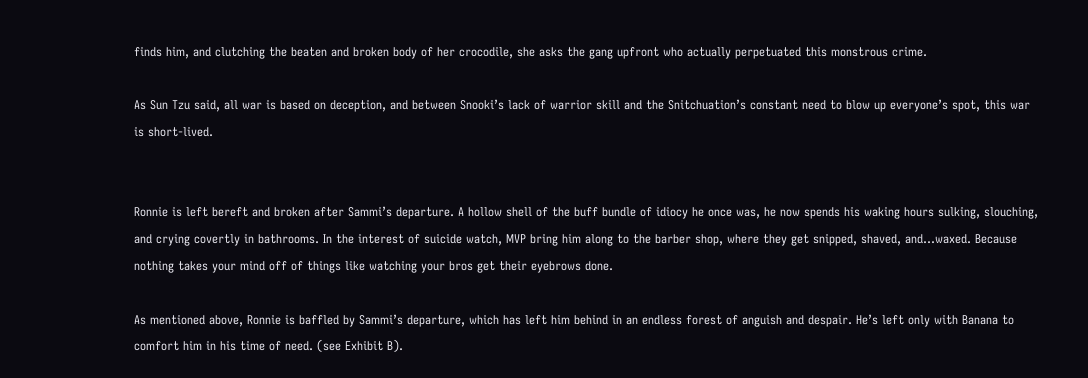finds him, and clutching the beaten and broken body of her crocodile, she asks the gang upfront who actually perpetuated this monstrous crime.

As Sun Tzu said, all war is based on deception, and between Snooki’s lack of warrior skill and the Snitchuation’s constant need to blow up everyone’s spot, this war is short-lived.


Ronnie is left bereft and broken after Sammi’s departure. A hollow shell of the buff bundle of idiocy he once was, he now spends his waking hours sulking, slouching, and crying covertly in bathrooms. In the interest of suicide watch, MVP bring him along to the barber shop, where they get snipped, shaved, and…waxed. Because nothing takes your mind off of things like watching your bros get their eyebrows done.

As mentioned above, Ronnie is baffled by Sammi’s departure, which has left him behind in an endless forest of anguish and despair. He’s left only with Banana to comfort him in his time of need. (see Exhibit B).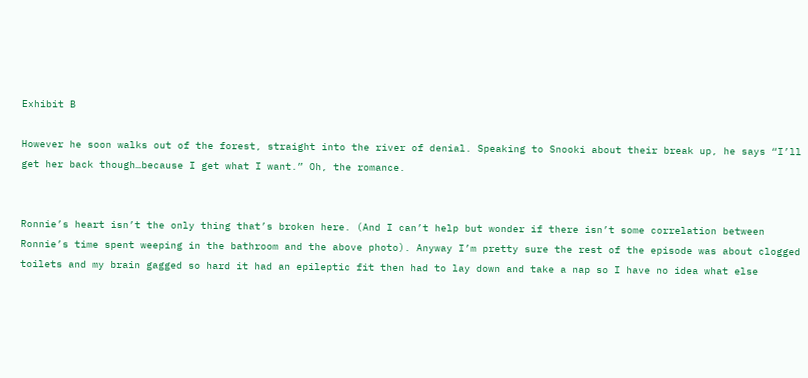Exhibit B

However he soon walks out of the forest, straight into the river of denial. Speaking to Snooki about their break up, he says “I’ll get her back though…because I get what I want.” Oh, the romance.


Ronnie’s heart isn’t the only thing that’s broken here. (And I can’t help but wonder if there isn’t some correlation between Ronnie’s time spent weeping in the bathroom and the above photo). Anyway I’m pretty sure the rest of the episode was about clogged toilets and my brain gagged so hard it had an epileptic fit then had to lay down and take a nap so I have no idea what else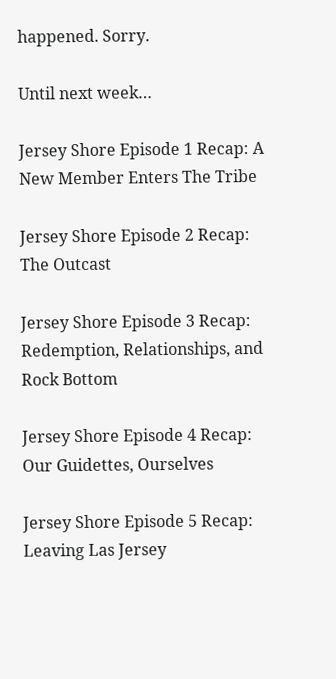happened. Sorry.

Until next week…

Jersey Shore Episode 1 Recap: A New Member Enters The Tribe

Jersey Shore Episode 2 Recap: The Outcast

Jersey Shore Episode 3 Recap: Redemption, Relationships, and Rock Bottom

Jersey Shore Episode 4 Recap: Our Guidettes, Ourselves

Jersey Shore Episode 5 Recap: Leaving Las Jersey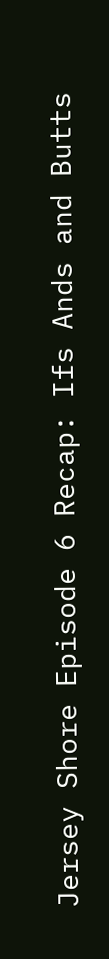Jersey Shore Episode 6 Recap: Ifs Ands and Butts